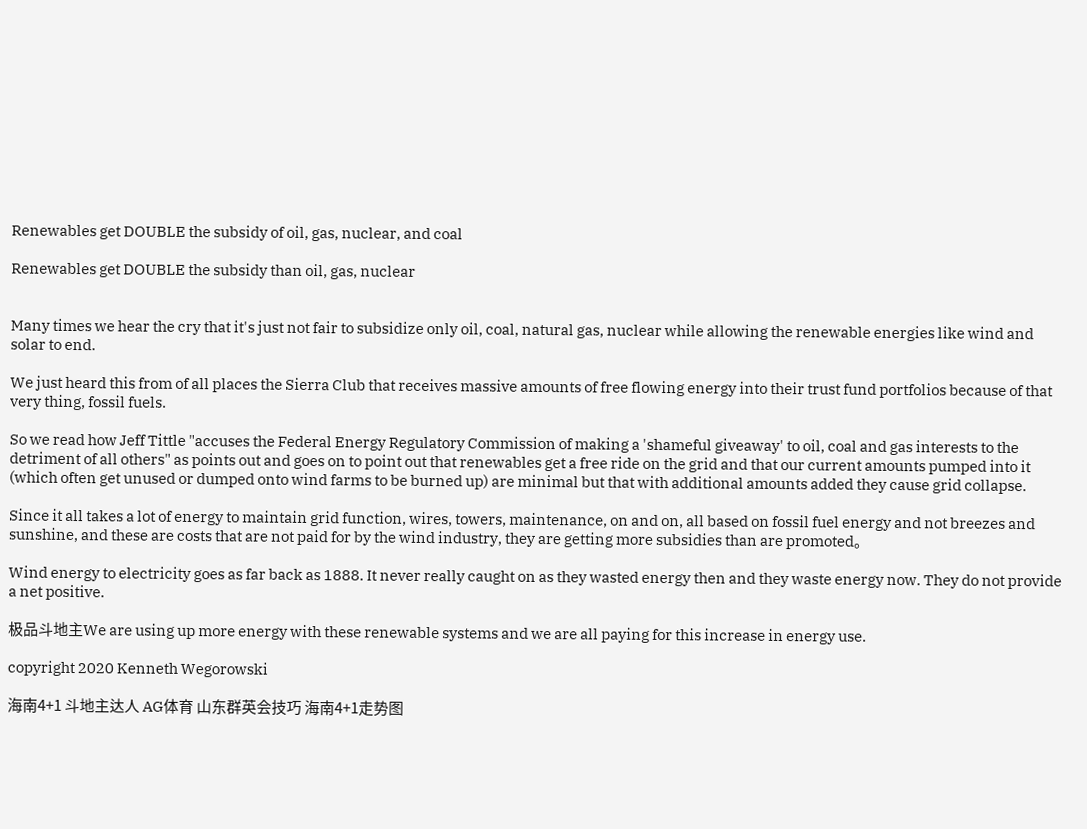Renewables get DOUBLE the subsidy of oil, gas, nuclear, and coal

Renewables get DOUBLE the subsidy than oil, gas, nuclear


Many times we hear the cry that it's just not fair to subsidize only oil, coal, natural gas, nuclear while allowing the renewable energies like wind and solar to end.

We just heard this from of all places the Sierra Club that receives massive amounts of free flowing energy into their trust fund portfolios because of that very thing, fossil fuels.

So we read how Jeff Tittle "accuses the Federal Energy Regulatory Commission of making a 'shameful giveaway' to oil, coal and gas interests to the detriment of all others" as points out and goes on to point out that renewables get a free ride on the grid and that our current amounts pumped into it (which often get unused or dumped onto wind farms to be burned up) are minimal but that with additional amounts added they cause grid collapse.

Since it all takes a lot of energy to maintain grid function, wires, towers, maintenance, on and on, all based on fossil fuel energy and not breezes and sunshine, and these are costs that are not paid for by the wind industry, they are getting more subsidies than are promoted。

Wind energy to electricity goes as far back as 1888. It never really caught on as they wasted energy then and they waste energy now. They do not provide a net positive.

极品斗地主We are using up more energy with these renewable systems and we are all paying for this increase in energy use.

copyright 2020 Kenneth Wegorowski

海南4+1 斗地主达人 AG体育 山东群英会技巧 海南4+1走势图